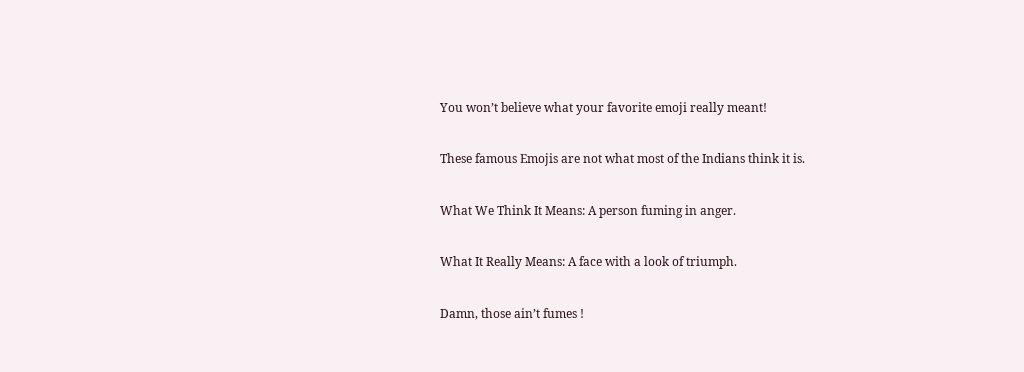You won’t believe what your favorite emoji really meant!

These famous Emojis are not what most of the Indians think it is.

What We Think It Means: A person fuming in anger.

What It Really Means: A face with a look of triumph.

Damn, those ain’t fumes !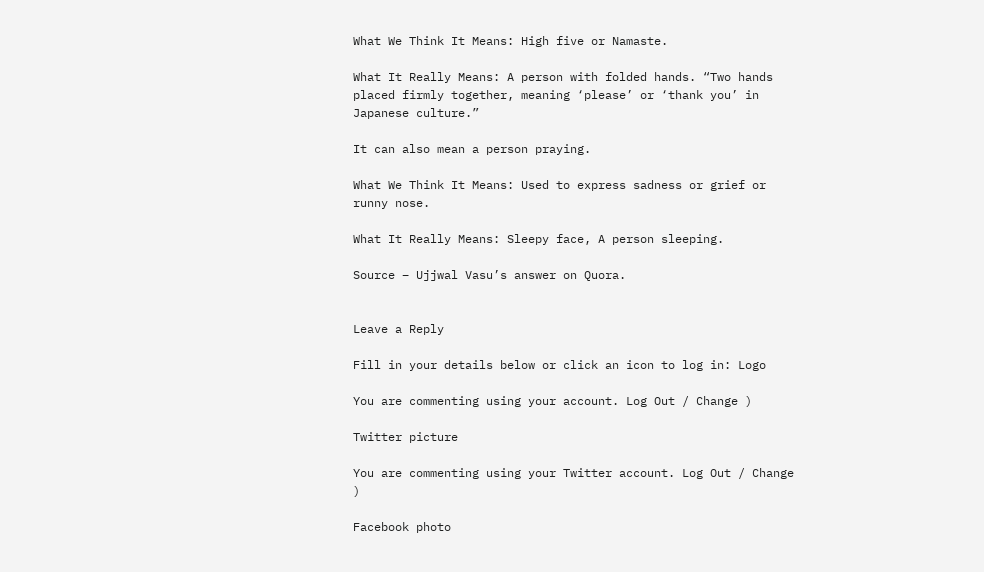What We Think It Means: High five or Namaste.

What It Really Means: A person with folded hands. “Two hands placed firmly together, meaning ‘please’ or ‘thank you’ in Japanese culture.”

It can also mean a person praying.

What We Think It Means: Used to express sadness or grief or runny nose.

What It Really Means: Sleepy face, A person sleeping.

Source – Ujjwal Vasu’s answer on Quora.


Leave a Reply

Fill in your details below or click an icon to log in: Logo

You are commenting using your account. Log Out / Change )

Twitter picture

You are commenting using your Twitter account. Log Out / Change )

Facebook photo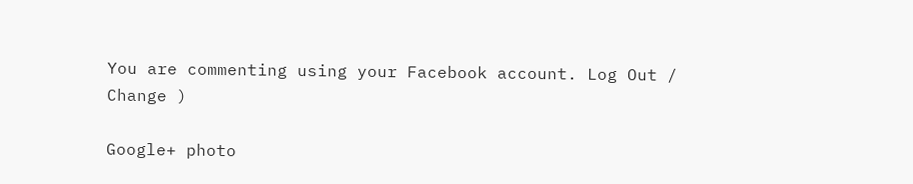You are commenting using your Facebook account. Log Out / Change )

Google+ photo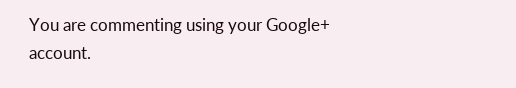You are commenting using your Google+ account.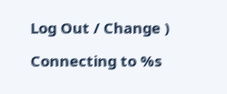Log Out / Change )

Connecting to %s